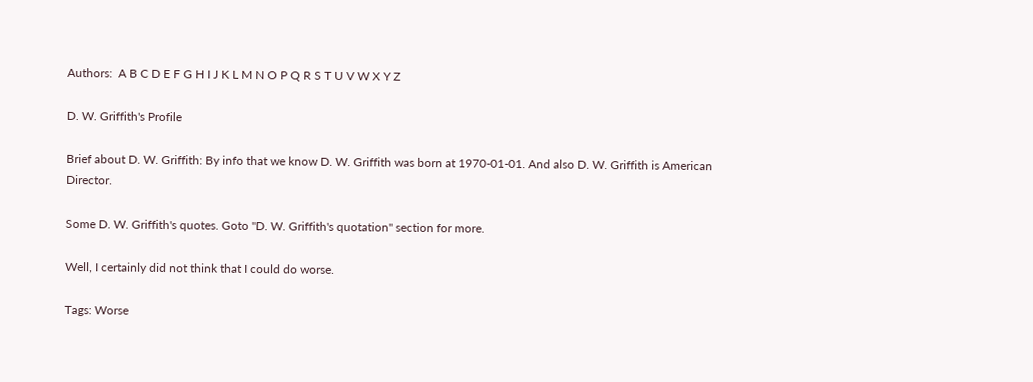Authors:  A B C D E F G H I J K L M N O P Q R S T U V W X Y Z

D. W. Griffith's Profile

Brief about D. W. Griffith: By info that we know D. W. Griffith was born at 1970-01-01. And also D. W. Griffith is American Director.

Some D. W. Griffith's quotes. Goto "D. W. Griffith's quotation" section for more.

Well, I certainly did not think that I could do worse.

Tags: Worse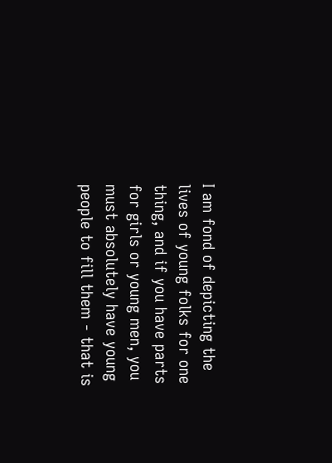I am fond of depicting the lives of young folks for one thing, and if you have parts for girls or young men, you must absolutely have young people to fill them - that is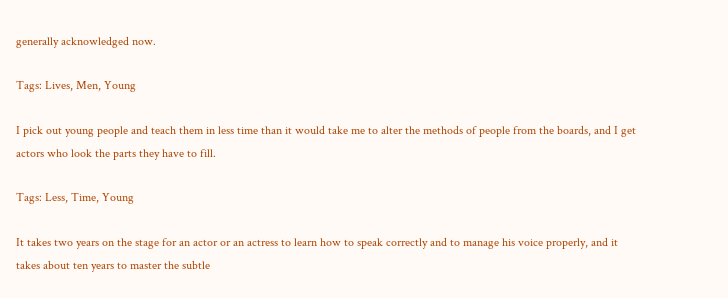generally acknowledged now.

Tags: Lives, Men, Young

I pick out young people and teach them in less time than it would take me to alter the methods of people from the boards, and I get actors who look the parts they have to fill.

Tags: Less, Time, Young

It takes two years on the stage for an actor or an actress to learn how to speak correctly and to manage his voice properly, and it takes about ten years to master the subtle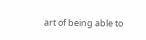art of being able to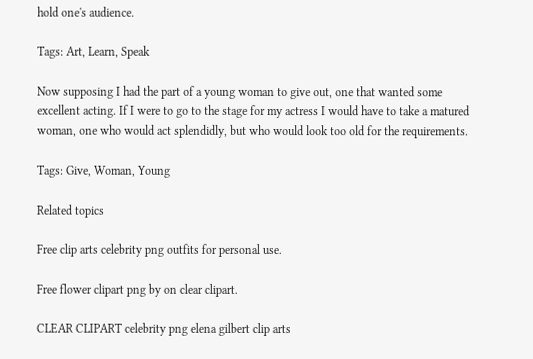hold one's audience.

Tags: Art, Learn, Speak

Now supposing I had the part of a young woman to give out, one that wanted some excellent acting. If I were to go to the stage for my actress I would have to take a matured woman, one who would act splendidly, but who would look too old for the requirements.

Tags: Give, Woman, Young

Related topics

Free clip arts celebrity png outfits for personal use.

Free flower clipart png by on clear clipart.

CLEAR CLIPART celebrity png elena gilbert clip arts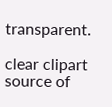transparent.

clear clipart source of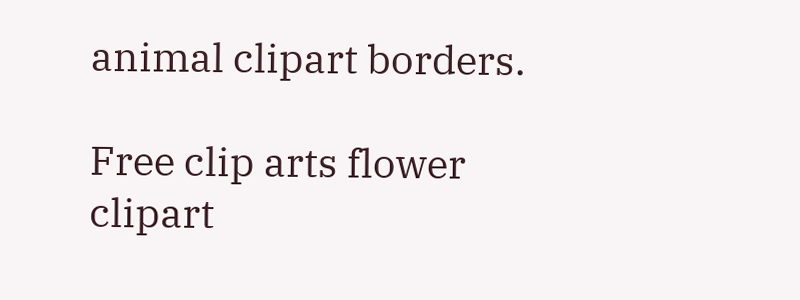animal clipart borders.

Free clip arts flower clipart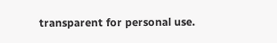transparent for personal use.